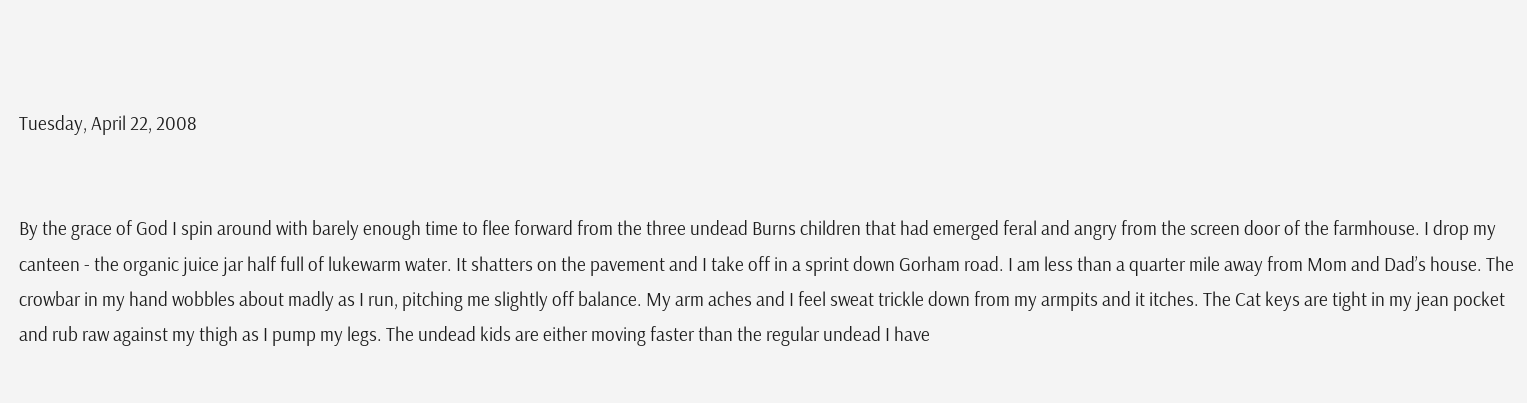Tuesday, April 22, 2008


By the grace of God I spin around with barely enough time to flee forward from the three undead Burns children that had emerged feral and angry from the screen door of the farmhouse. I drop my canteen - the organic juice jar half full of lukewarm water. It shatters on the pavement and I take off in a sprint down Gorham road. I am less than a quarter mile away from Mom and Dad’s house. The crowbar in my hand wobbles about madly as I run, pitching me slightly off balance. My arm aches and I feel sweat trickle down from my armpits and it itches. The Cat keys are tight in my jean pocket and rub raw against my thigh as I pump my legs. The undead kids are either moving faster than the regular undead I have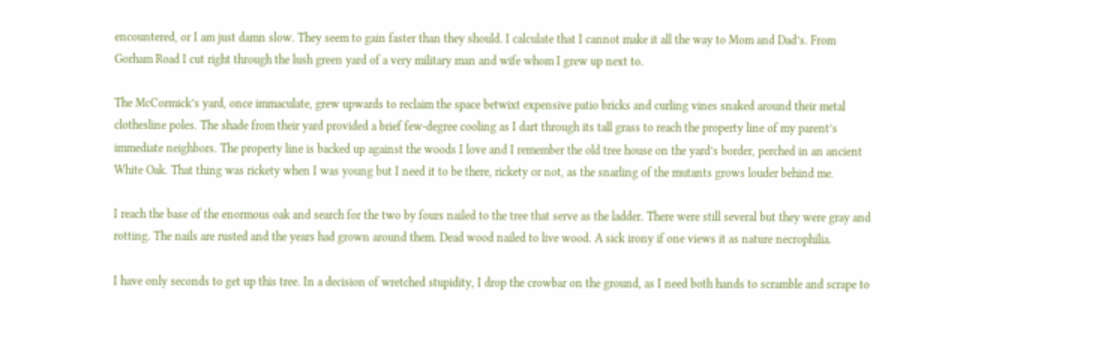encountered, or I am just damn slow. They seem to gain faster than they should. I calculate that I cannot make it all the way to Mom and Dad’s. From Gorham Road I cut right through the lush green yard of a very military man and wife whom I grew up next to.

The McCormick’s yard, once immaculate, grew upwards to reclaim the space betwixt expensive patio bricks and curling vines snaked around their metal clothesline poles. The shade from their yard provided a brief few-degree cooling as I dart through its tall grass to reach the property line of my parent’s immediate neighbors. The property line is backed up against the woods I love and I remember the old tree house on the yard’s border, perched in an ancient White Oak. That thing was rickety when I was young but I need it to be there, rickety or not, as the snarling of the mutants grows louder behind me.

I reach the base of the enormous oak and search for the two by fours nailed to the tree that serve as the ladder. There were still several but they were gray and rotting. The nails are rusted and the years had grown around them. Dead wood nailed to live wood. A sick irony if one views it as nature necrophilia.

I have only seconds to get up this tree. In a decision of wretched stupidity, I drop the crowbar on the ground, as I need both hands to scramble and scrape to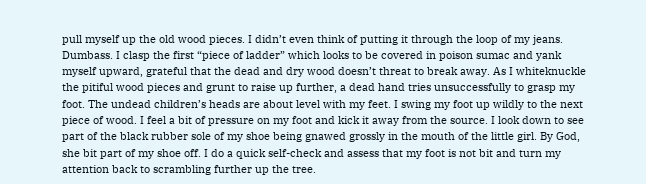pull myself up the old wood pieces. I didn’t even think of putting it through the loop of my jeans. Dumbass. I clasp the first “piece of ladder” which looks to be covered in poison sumac and yank myself upward, grateful that the dead and dry wood doesn’t threat to break away. As I whiteknuckle the pitiful wood pieces and grunt to raise up further, a dead hand tries unsuccessfully to grasp my foot. The undead children’s heads are about level with my feet. I swing my foot up wildly to the next piece of wood. I feel a bit of pressure on my foot and kick it away from the source. I look down to see part of the black rubber sole of my shoe being gnawed grossly in the mouth of the little girl. By God, she bit part of my shoe off. I do a quick self-check and assess that my foot is not bit and turn my attention back to scrambling further up the tree.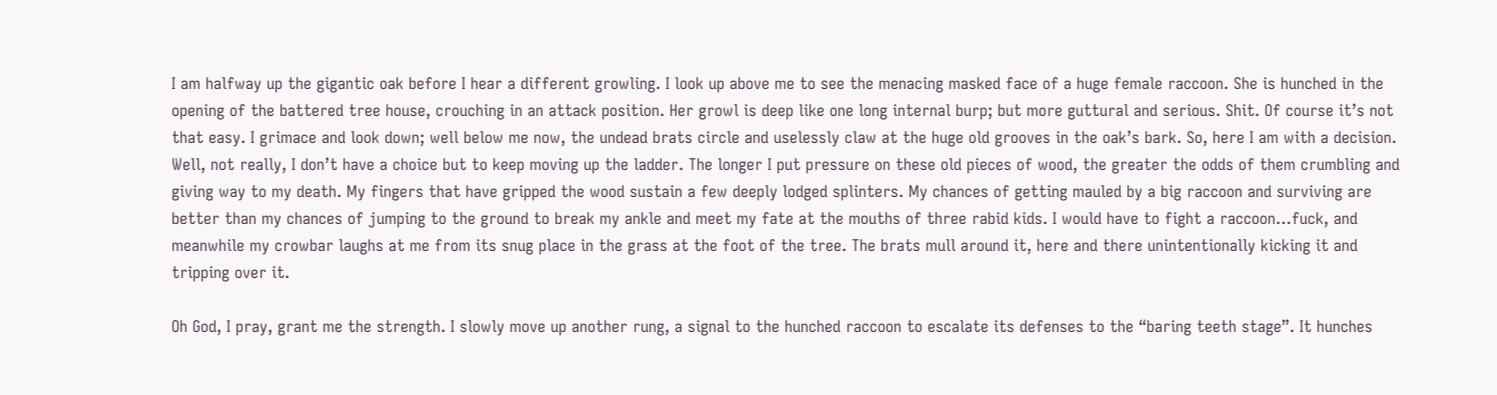I am halfway up the gigantic oak before I hear a different growling. I look up above me to see the menacing masked face of a huge female raccoon. She is hunched in the opening of the battered tree house, crouching in an attack position. Her growl is deep like one long internal burp; but more guttural and serious. Shit. Of course it’s not that easy. I grimace and look down; well below me now, the undead brats circle and uselessly claw at the huge old grooves in the oak’s bark. So, here I am with a decision. Well, not really, I don’t have a choice but to keep moving up the ladder. The longer I put pressure on these old pieces of wood, the greater the odds of them crumbling and giving way to my death. My fingers that have gripped the wood sustain a few deeply lodged splinters. My chances of getting mauled by a big raccoon and surviving are better than my chances of jumping to the ground to break my ankle and meet my fate at the mouths of three rabid kids. I would have to fight a raccoon…fuck, and meanwhile my crowbar laughs at me from its snug place in the grass at the foot of the tree. The brats mull around it, here and there unintentionally kicking it and tripping over it.

Oh God, I pray, grant me the strength. I slowly move up another rung, a signal to the hunched raccoon to escalate its defenses to the “baring teeth stage”. It hunches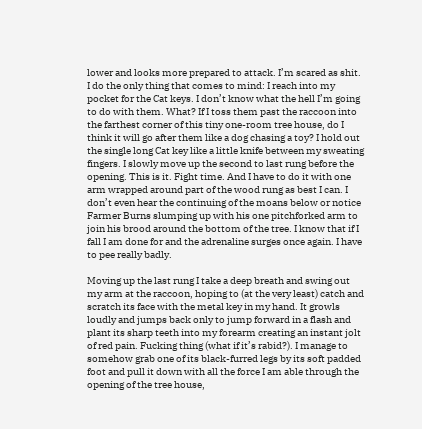lower and looks more prepared to attack. I’m scared as shit. I do the only thing that comes to mind: I reach into my pocket for the Cat keys. I don’t know what the hell I’m going to do with them. What? If I toss them past the raccoon into the farthest corner of this tiny one-room tree house, do I think it will go after them like a dog chasing a toy? I hold out the single long Cat key like a little knife between my sweating fingers. I slowly move up the second to last rung before the opening. This is it. Fight time. And I have to do it with one arm wrapped around part of the wood rung as best I can. I don’t even hear the continuing of the moans below or notice Farmer Burns slumping up with his one pitchforked arm to join his brood around the bottom of the tree. I know that if I fall I am done for and the adrenaline surges once again. I have to pee really badly.

Moving up the last rung I take a deep breath and swing out my arm at the raccoon, hoping to (at the very least) catch and scratch its face with the metal key in my hand. It growls loudly and jumps back only to jump forward in a flash and plant its sharp teeth into my forearm creating an instant jolt of red pain. Fucking thing (what if it’s rabid?). I manage to somehow grab one of its black-furred legs by its soft padded foot and pull it down with all the force I am able through the opening of the tree house,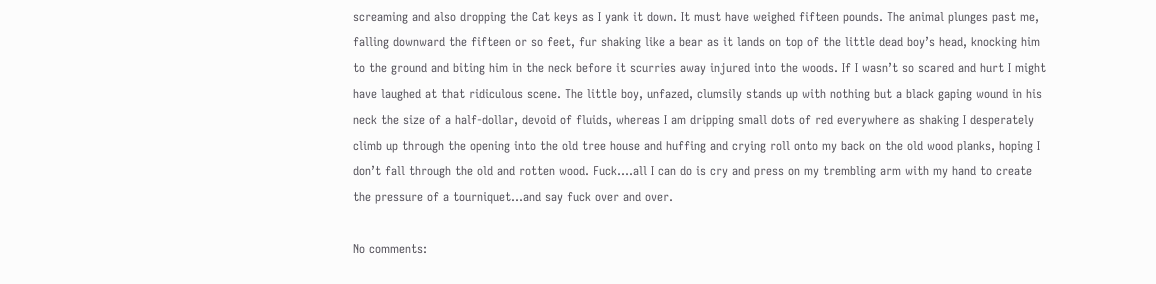screaming and also dropping the Cat keys as I yank it down. It must have weighed fifteen pounds. The animal plunges past me, falling downward the fifteen or so feet, fur shaking like a bear as it lands on top of the little dead boy’s head, knocking him to the ground and biting him in the neck before it scurries away injured into the woods. If I wasn’t so scared and hurt I might have laughed at that ridiculous scene. The little boy, unfazed, clumsily stands up with nothing but a black gaping wound in his neck the size of a half-dollar, devoid of fluids, whereas I am dripping small dots of red everywhere as shaking I desperately climb up through the opening into the old tree house and huffing and crying roll onto my back on the old wood planks, hoping I don’t fall through the old and rotten wood. Fuck….all I can do is cry and press on my trembling arm with my hand to create the pressure of a tourniquet…and say fuck over and over.

No comments: